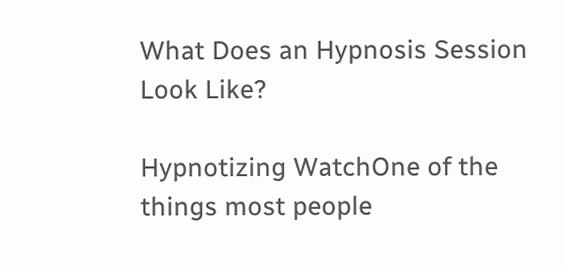What Does an Hypnosis Session Look Like?

Hypnotizing WatchOne of the things most people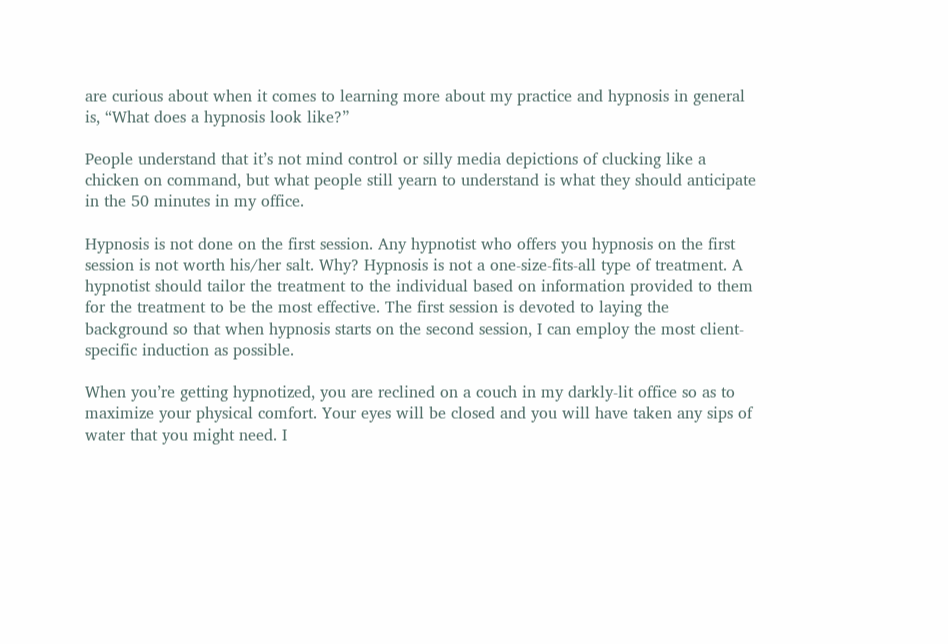are curious about when it comes to learning more about my practice and hypnosis in general is, “What does a hypnosis look like?”

People understand that it’s not mind control or silly media depictions of clucking like a chicken on command, but what people still yearn to understand is what they should anticipate in the 50 minutes in my office.

Hypnosis is not done on the first session. Any hypnotist who offers you hypnosis on the first session is not worth his/her salt. Why? Hypnosis is not a one-size-fits-all type of treatment. A hypnotist should tailor the treatment to the individual based on information provided to them for the treatment to be the most effective. The first session is devoted to laying the background so that when hypnosis starts on the second session, I can employ the most client-specific induction as possible.

When you’re getting hypnotized, you are reclined on a couch in my darkly-lit office so as to maximize your physical comfort. Your eyes will be closed and you will have taken any sips of water that you might need. I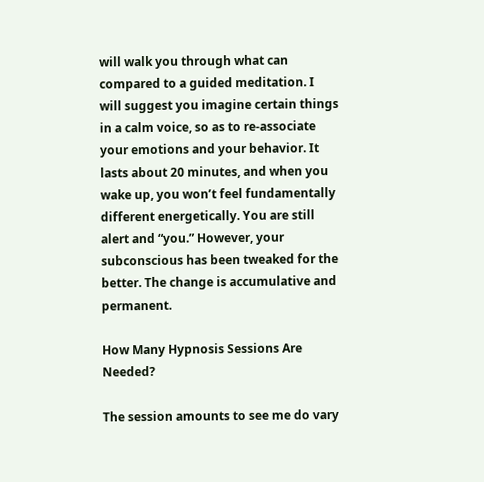will walk you through what can compared to a guided meditation. I will suggest you imagine certain things in a calm voice, so as to re-associate your emotions and your behavior. It lasts about 20 minutes, and when you wake up, you won’t feel fundamentally different energetically. You are still alert and “you.” However, your subconscious has been tweaked for the better. The change is accumulative and permanent.

How Many Hypnosis Sessions Are Needed?

The session amounts to see me do vary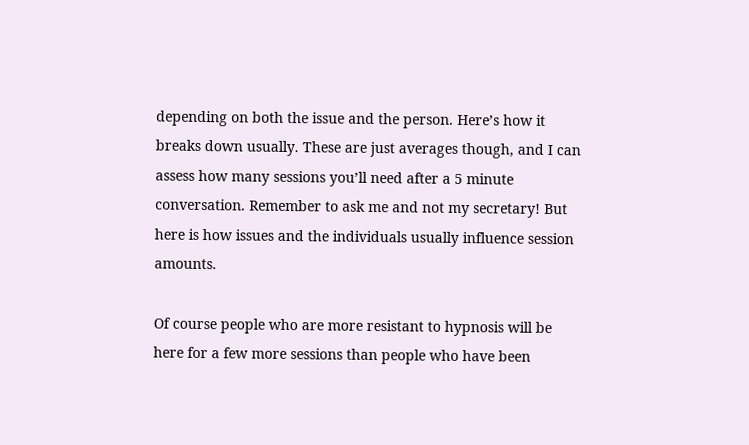depending on both the issue and the person. Here’s how it breaks down usually. These are just averages though, and I can assess how many sessions you’ll need after a 5 minute conversation. Remember to ask me and not my secretary! But here is how issues and the individuals usually influence session amounts.

Of course people who are more resistant to hypnosis will be here for a few more sessions than people who have been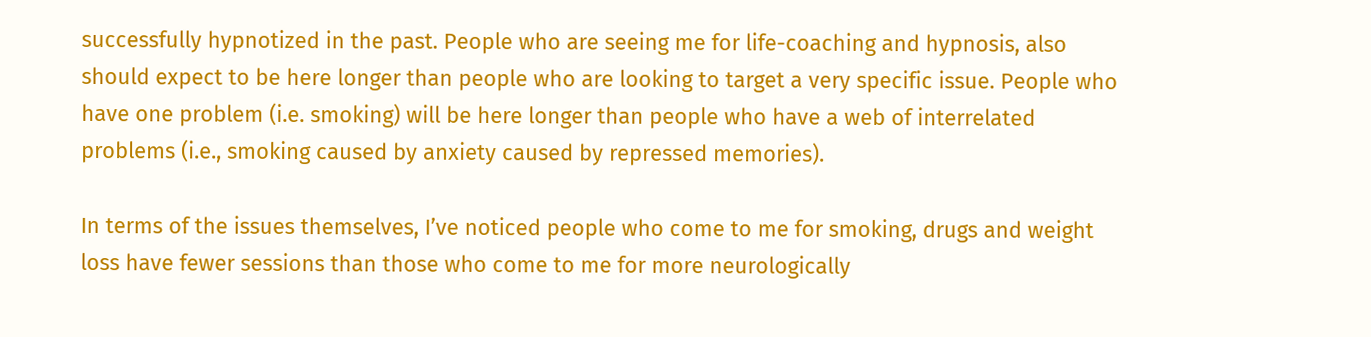successfully hypnotized in the past. People who are seeing me for life-coaching and hypnosis, also should expect to be here longer than people who are looking to target a very specific issue. People who have one problem (i.e. smoking) will be here longer than people who have a web of interrelated problems (i.e., smoking caused by anxiety caused by repressed memories).

In terms of the issues themselves, I’ve noticed people who come to me for smoking, drugs and weight loss have fewer sessions than those who come to me for more neurologically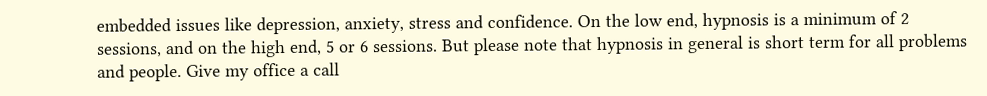embedded issues like depression, anxiety, stress and confidence. On the low end, hypnosis is a minimum of 2 sessions, and on the high end, 5 or 6 sessions. But please note that hypnosis in general is short term for all problems and people. Give my office a call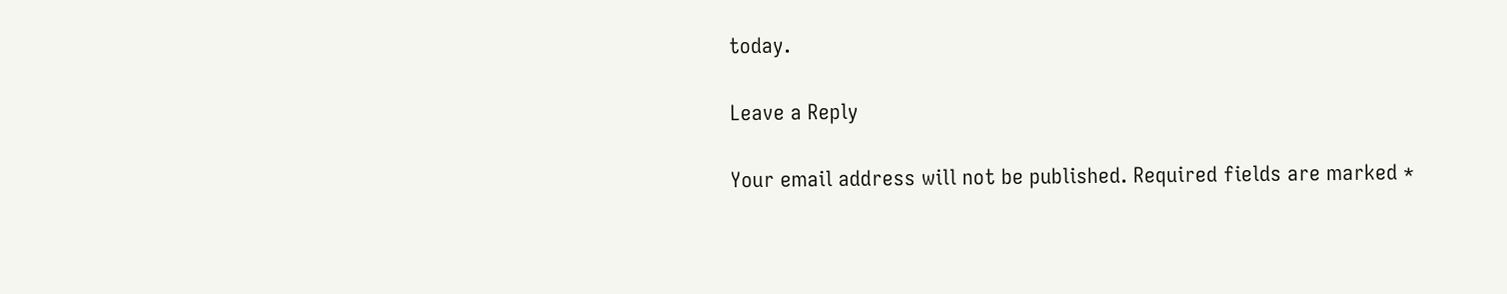today.

Leave a Reply

Your email address will not be published. Required fields are marked *